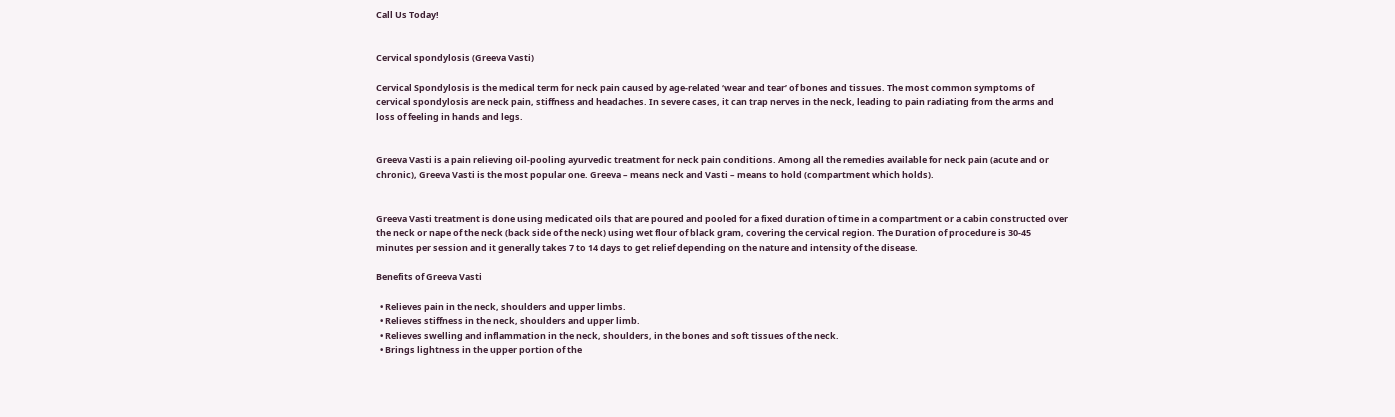Call Us Today!


Cervical spondylosis (Greeva Vasti)

Cervical Spondylosis is the medical term for neck pain caused by age-related ‘wear and tear’ of bones and tissues. The most common symptoms of cervical spondylosis are neck pain, stiffness and headaches. In severe cases, it can trap nerves in the neck, leading to pain radiating from the arms and loss of feeling in hands and legs.


Greeva Vasti is a pain relieving oil-pooling ayurvedic treatment for neck pain conditions. Among all the remedies available for neck pain (acute and or chronic), Greeva Vasti is the most popular one. Greeva – means neck and Vasti – means to hold (compartment which holds).


Greeva Vasti treatment is done using medicated oils that are poured and pooled for a fixed duration of time in a compartment or a cabin constructed over the neck or nape of the neck (back side of the neck) using wet flour of black gram, covering the cervical region. The Duration of procedure is 30-45 minutes per session and it generally takes 7 to 14 days to get relief depending on the nature and intensity of the disease.

Benefits of Greeva Vasti

  • Relieves pain in the neck, shoulders and upper limbs.
  • Relieves stiffness in the neck, shoulders and upper limb.
  • Relieves swelling and inflammation in the neck, shoulders, in the bones and soft tissues of the neck.
  • Brings lightness in the upper portion of the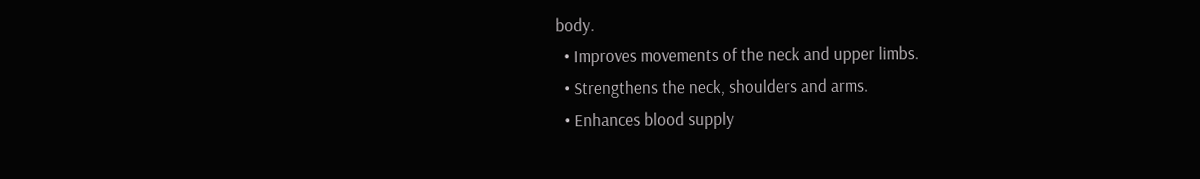body.
  • Improves movements of the neck and upper limbs.
  • Strengthens the neck, shoulders and arms.
  • Enhances blood supply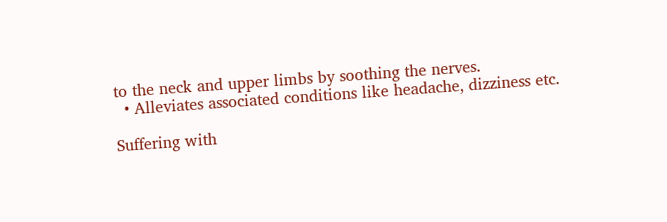to the neck and upper limbs by soothing the nerves.
  • Alleviates associated conditions like headache, dizziness etc.

Suffering with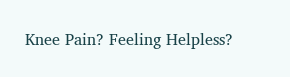Knee Pain? Feeling Helpless?